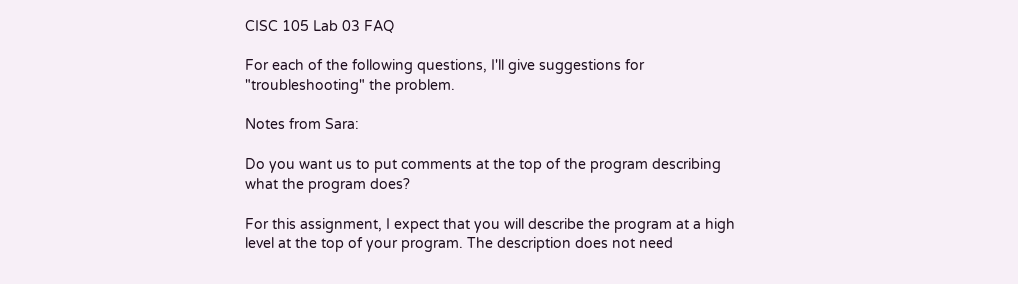CISC 105 Lab 03 FAQ

For each of the following questions, I'll give suggestions for "troubleshooting" the problem.

Notes from Sara:

Do you want us to put comments at the top of the program describing what the program does?

For this assignment, I expect that you will describe the program at a high level at the top of your program. The description does not need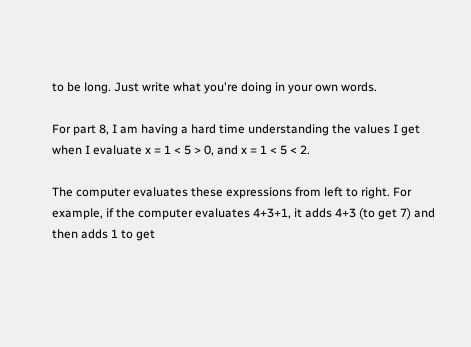to be long. Just write what you're doing in your own words.

For part 8, I am having a hard time understanding the values I get when I evaluate x = 1 < 5 > 0, and x = 1 < 5 < 2.

The computer evaluates these expressions from left to right. For example, if the computer evaluates 4+3+1, it adds 4+3 (to get 7) and then adds 1 to get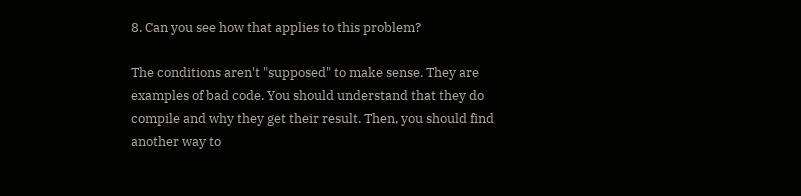8. Can you see how that applies to this problem?

The conditions aren't "supposed" to make sense. They are examples of bad code. You should understand that they do compile and why they get their result. Then, you should find another way to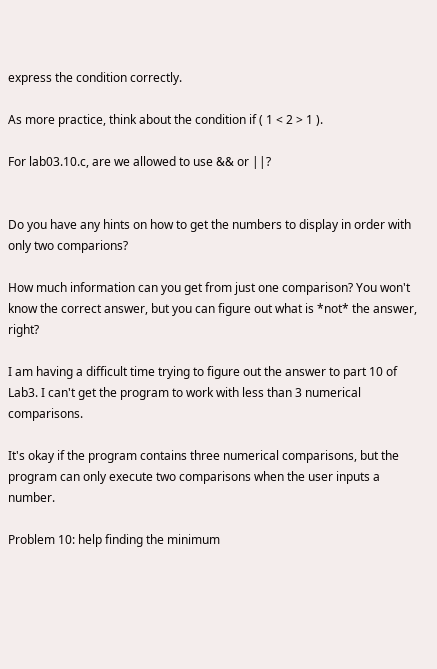express the condition correctly.

As more practice, think about the condition if ( 1 < 2 > 1 ).

For lab03.10.c, are we allowed to use && or ||?


Do you have any hints on how to get the numbers to display in order with only two comparions?

How much information can you get from just one comparison? You won't know the correct answer, but you can figure out what is *not* the answer, right?

I am having a difficult time trying to figure out the answer to part 10 of Lab3. I can't get the program to work with less than 3 numerical comparisons.

It's okay if the program contains three numerical comparisons, but the program can only execute two comparisons when the user inputs a number.

Problem 10: help finding the minimum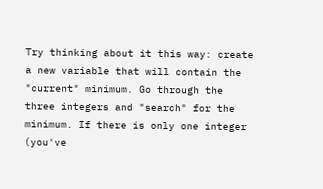Try thinking about it this way: create a new variable that will contain the "current" minimum. Go through the three integers and "search" for the minimum. If there is only one integer (you've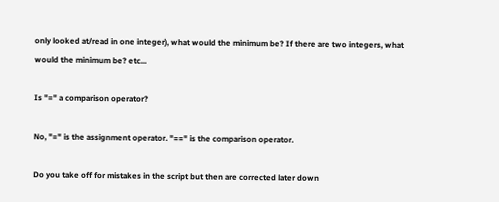only looked at/read in one integer), what would the minimum be? If there are two integers, what would the minimum be? etc...

Is "=" a comparison operator?

No, "=" is the assignment operator. "==" is the comparison operator.

Do you take off for mistakes in the script but then are corrected later down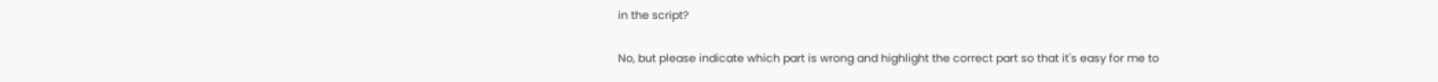in the script?

No, but please indicate which part is wrong and highlight the correct part so that it's easy for me to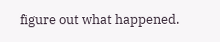figure out what happened.